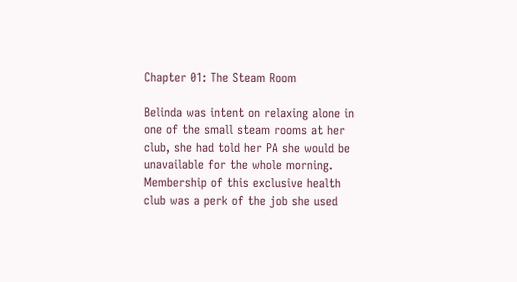Chapter 01: The Steam Room

Belinda was intent on relaxing alone in one of the small steam rooms at her club, she had told her PA she would be unavailable for the whole morning. Membership of this exclusive health club was a perk of the job she used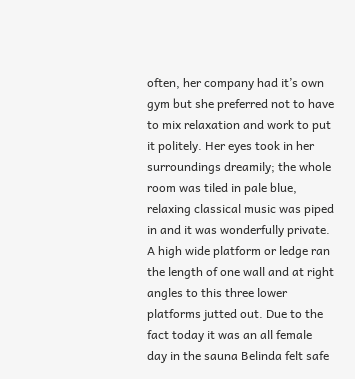often, her company had it’s own gym but she preferred not to have to mix relaxation and work to put it politely. Her eyes took in her surroundings dreamily; the whole room was tiled in pale blue, relaxing classical music was piped in and it was wonderfully private. A high wide platform or ledge ran the length of one wall and at right angles to this three lower platforms jutted out. Due to the fact today it was an all female day in the sauna Belinda felt safe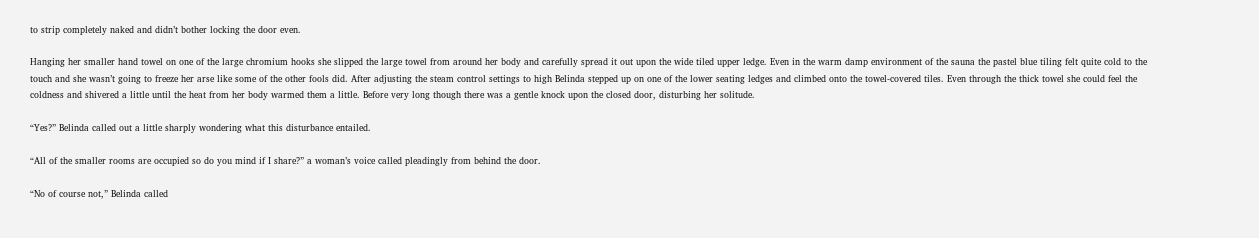to strip completely naked and didn’t bother locking the door even.

Hanging her smaller hand towel on one of the large chromium hooks she slipped the large towel from around her body and carefully spread it out upon the wide tiled upper ledge. Even in the warm damp environment of the sauna the pastel blue tiling felt quite cold to the touch and she wasn’t going to freeze her arse like some of the other fools did. After adjusting the steam control settings to high Belinda stepped up on one of the lower seating ledges and climbed onto the towel-covered tiles. Even through the thick towel she could feel the coldness and shivered a little until the heat from her body warmed them a little. Before very long though there was a gentle knock upon the closed door, disturbing her solitude.

“Yes?” Belinda called out a little sharply wondering what this disturbance entailed.

“All of the smaller rooms are occupied so do you mind if I share?” a woman’s voice called pleadingly from behind the door.

“No of course not,” Belinda called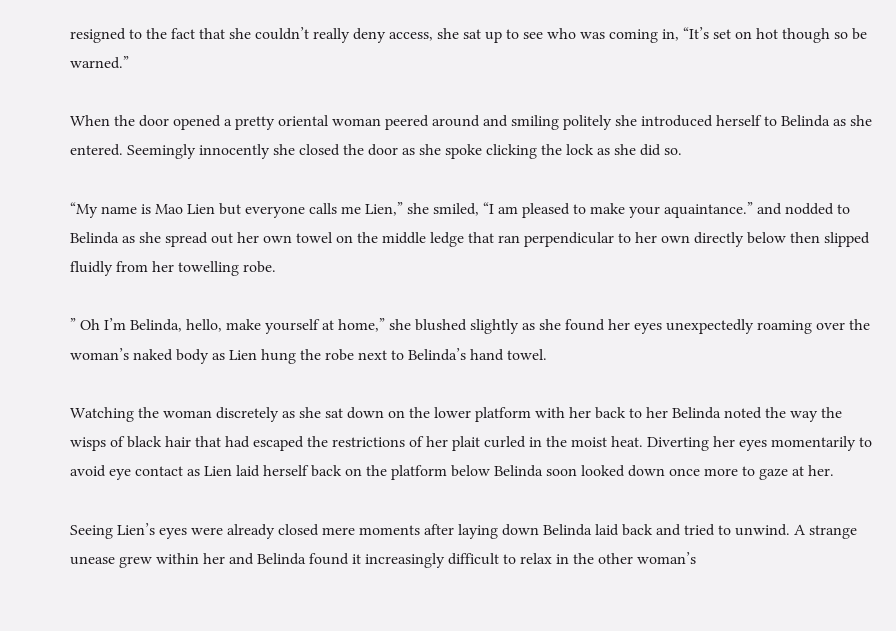resigned to the fact that she couldn’t really deny access, she sat up to see who was coming in, “It’s set on hot though so be warned.”

When the door opened a pretty oriental woman peered around and smiling politely she introduced herself to Belinda as she entered. Seemingly innocently she closed the door as she spoke clicking the lock as she did so.

“My name is Mao Lien but everyone calls me Lien,” she smiled, “I am pleased to make your aquaintance.” and nodded to Belinda as she spread out her own towel on the middle ledge that ran perpendicular to her own directly below then slipped fluidly from her towelling robe.

” Oh I’m Belinda, hello, make yourself at home,” she blushed slightly as she found her eyes unexpectedly roaming over the woman’s naked body as Lien hung the robe next to Belinda’s hand towel.

Watching the woman discretely as she sat down on the lower platform with her back to her Belinda noted the way the wisps of black hair that had escaped the restrictions of her plait curled in the moist heat. Diverting her eyes momentarily to avoid eye contact as Lien laid herself back on the platform below Belinda soon looked down once more to gaze at her.

Seeing Lien’s eyes were already closed mere moments after laying down Belinda laid back and tried to unwind. A strange unease grew within her and Belinda found it increasingly difficult to relax in the other woman’s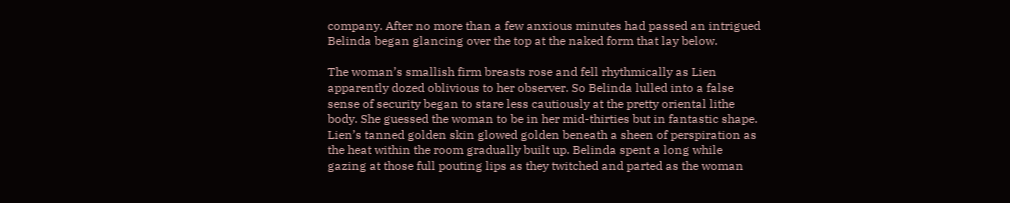company. After no more than a few anxious minutes had passed an intrigued Belinda began glancing over the top at the naked form that lay below.

The woman’s smallish firm breasts rose and fell rhythmically as Lien apparently dozed oblivious to her observer. So Belinda lulled into a false sense of security began to stare less cautiously at the pretty oriental lithe body. She guessed the woman to be in her mid-thirties but in fantastic shape. Lien’s tanned golden skin glowed golden beneath a sheen of perspiration as the heat within the room gradually built up. Belinda spent a long while gazing at those full pouting lips as they twitched and parted as the woman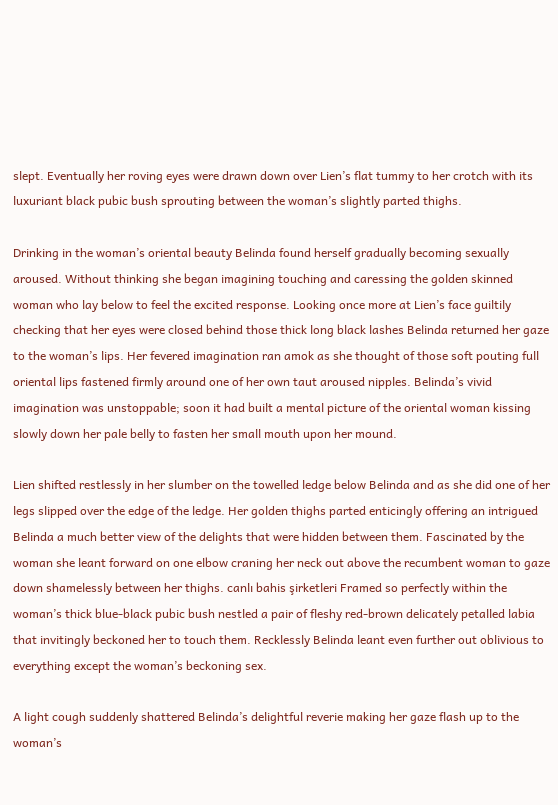slept. Eventually her roving eyes were drawn down over Lien’s flat tummy to her crotch with its luxuriant black pubic bush sprouting between the woman’s slightly parted thighs.

Drinking in the woman’s oriental beauty Belinda found herself gradually becoming sexually aroused. Without thinking she began imagining touching and caressing the golden skinned woman who lay below to feel the excited response. Looking once more at Lien’s face guiltily checking that her eyes were closed behind those thick long black lashes Belinda returned her gaze to the woman’s lips. Her fevered imagination ran amok as she thought of those soft pouting full oriental lips fastened firmly around one of her own taut aroused nipples. Belinda’s vivid imagination was unstoppable; soon it had built a mental picture of the oriental woman kissing slowly down her pale belly to fasten her small mouth upon her mound.

Lien shifted restlessly in her slumber on the towelled ledge below Belinda and as she did one of her legs slipped over the edge of the ledge. Her golden thighs parted enticingly offering an intrigued Belinda a much better view of the delights that were hidden between them. Fascinated by the woman she leant forward on one elbow craning her neck out above the recumbent woman to gaze down shamelessly between her thighs. canlı bahis şirketleri Framed so perfectly within the woman’s thick blue-black pubic bush nestled a pair of fleshy red-brown delicately petalled labia that invitingly beckoned her to touch them. Recklessly Belinda leant even further out oblivious to everything except the woman’s beckoning sex.

A light cough suddenly shattered Belinda’s delightful reverie making her gaze flash up to the woman’s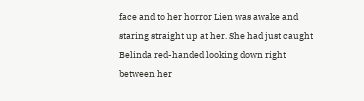face and to her horror Lien was awake and staring straight up at her. She had just caught Belinda red-handed looking down right between her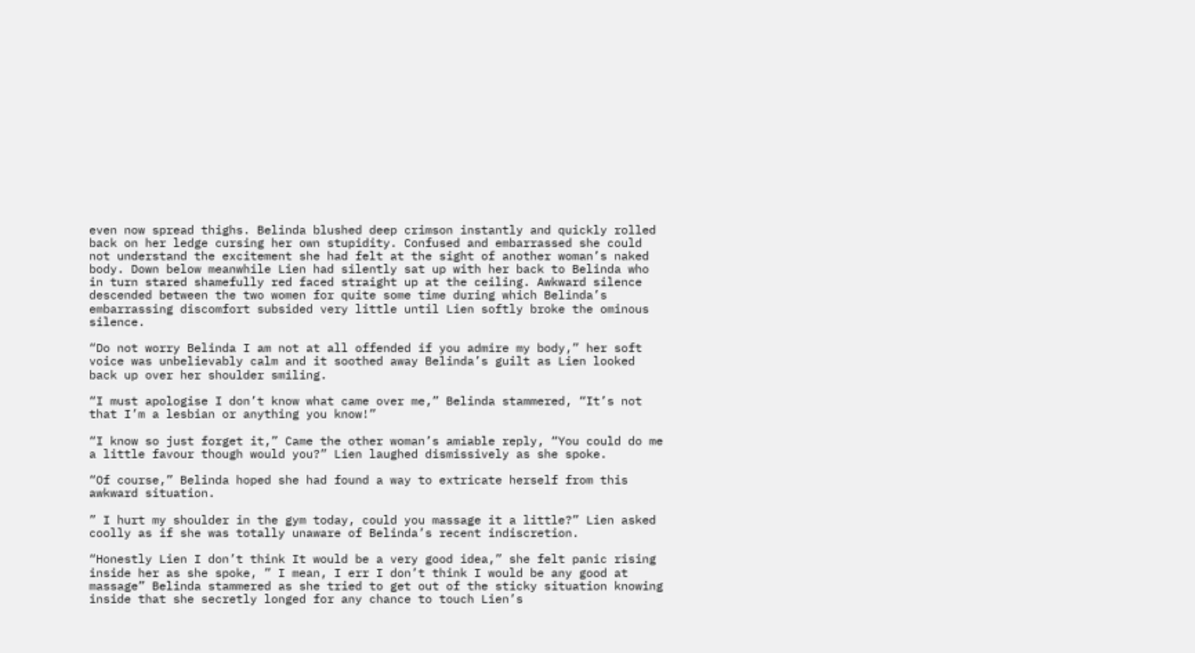even now spread thighs. Belinda blushed deep crimson instantly and quickly rolled back on her ledge cursing her own stupidity. Confused and embarrassed she could not understand the excitement she had felt at the sight of another woman’s naked body. Down below meanwhile Lien had silently sat up with her back to Belinda who in turn stared shamefully red faced straight up at the ceiling. Awkward silence descended between the two women for quite some time during which Belinda’s embarrassing discomfort subsided very little until Lien softly broke the ominous silence.

“Do not worry Belinda I am not at all offended if you admire my body,” her soft voice was unbelievably calm and it soothed away Belinda’s guilt as Lien looked back up over her shoulder smiling.

“I must apologise I don’t know what came over me,” Belinda stammered, “It’s not that I’m a lesbian or anything you know!”

“I know so just forget it,” Came the other woman’s amiable reply, “You could do me a little favour though would you?” Lien laughed dismissively as she spoke.

“Of course,” Belinda hoped she had found a way to extricate herself from this awkward situation.

” I hurt my shoulder in the gym today, could you massage it a little?” Lien asked coolly as if she was totally unaware of Belinda’s recent indiscretion.

“Honestly Lien I don’t think It would be a very good idea,” she felt panic rising inside her as she spoke, ” I mean, I err I don’t think I would be any good at massage” Belinda stammered as she tried to get out of the sticky situation knowing inside that she secretly longed for any chance to touch Lien’s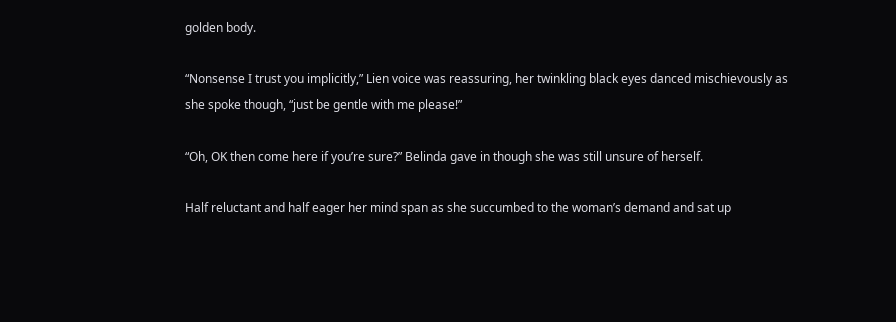golden body.

“Nonsense I trust you implicitly,” Lien voice was reassuring, her twinkling black eyes danced mischievously as she spoke though, “just be gentle with me please!”

“Oh, OK then come here if you’re sure?” Belinda gave in though she was still unsure of herself.

Half reluctant and half eager her mind span as she succumbed to the woman’s demand and sat up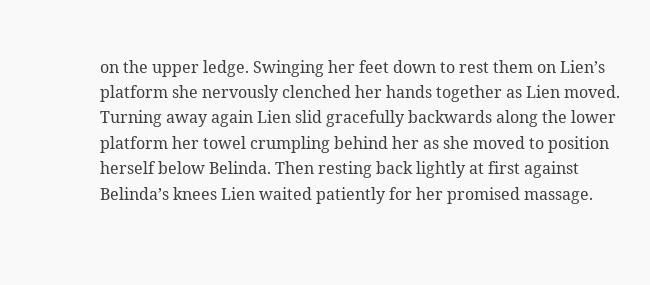on the upper ledge. Swinging her feet down to rest them on Lien’s platform she nervously clenched her hands together as Lien moved. Turning away again Lien slid gracefully backwards along the lower platform her towel crumpling behind her as she moved to position herself below Belinda. Then resting back lightly at first against Belinda’s knees Lien waited patiently for her promised massage.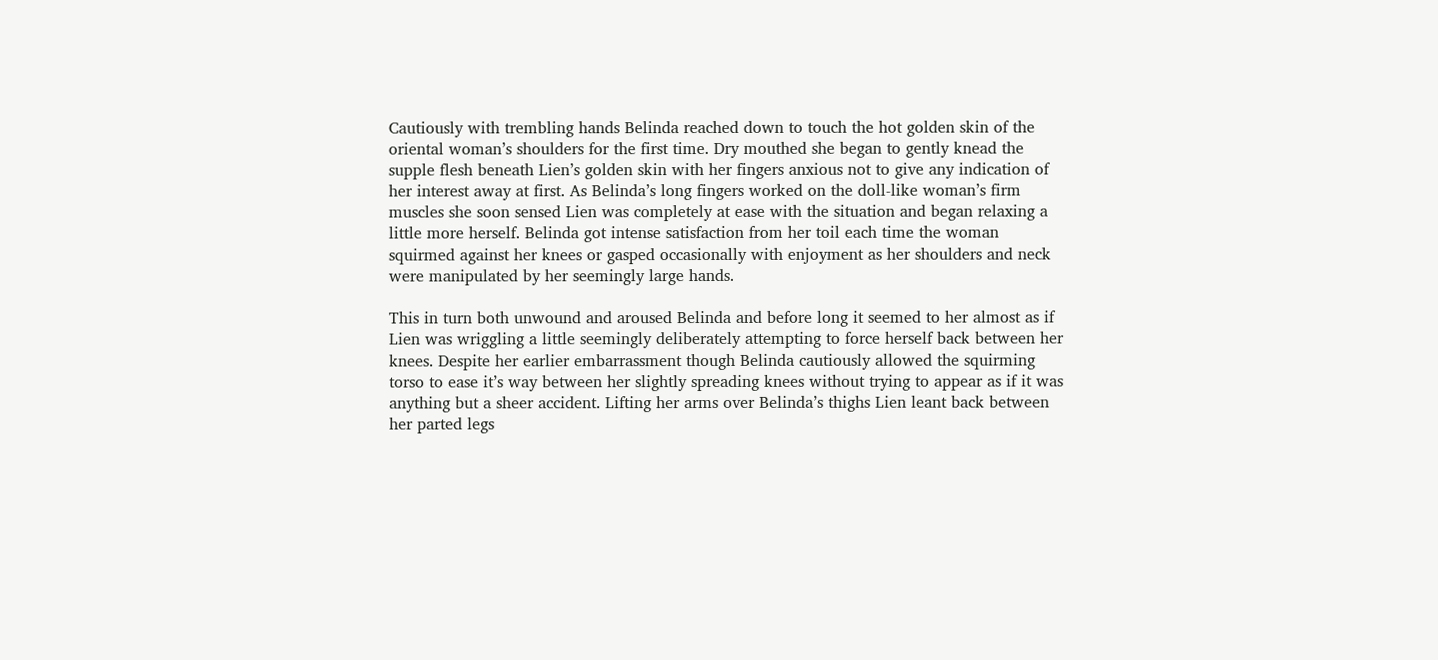Cautiously with trembling hands Belinda reached down to touch the hot golden skin of the oriental woman’s shoulders for the first time. Dry mouthed she began to gently knead the supple flesh beneath Lien’s golden skin with her fingers anxious not to give any indication of her interest away at first. As Belinda’s long fingers worked on the doll-like woman’s firm muscles she soon sensed Lien was completely at ease with the situation and began relaxing a little more herself. Belinda got intense satisfaction from her toil each time the woman squirmed against her knees or gasped occasionally with enjoyment as her shoulders and neck were manipulated by her seemingly large hands.

This in turn both unwound and aroused Belinda and before long it seemed to her almost as if Lien was wriggling a little seemingly deliberately attempting to force herself back between her knees. Despite her earlier embarrassment though Belinda cautiously allowed the squirming torso to ease it’s way between her slightly spreading knees without trying to appear as if it was anything but a sheer accident. Lifting her arms over Belinda’s thighs Lien leant back between her parted legs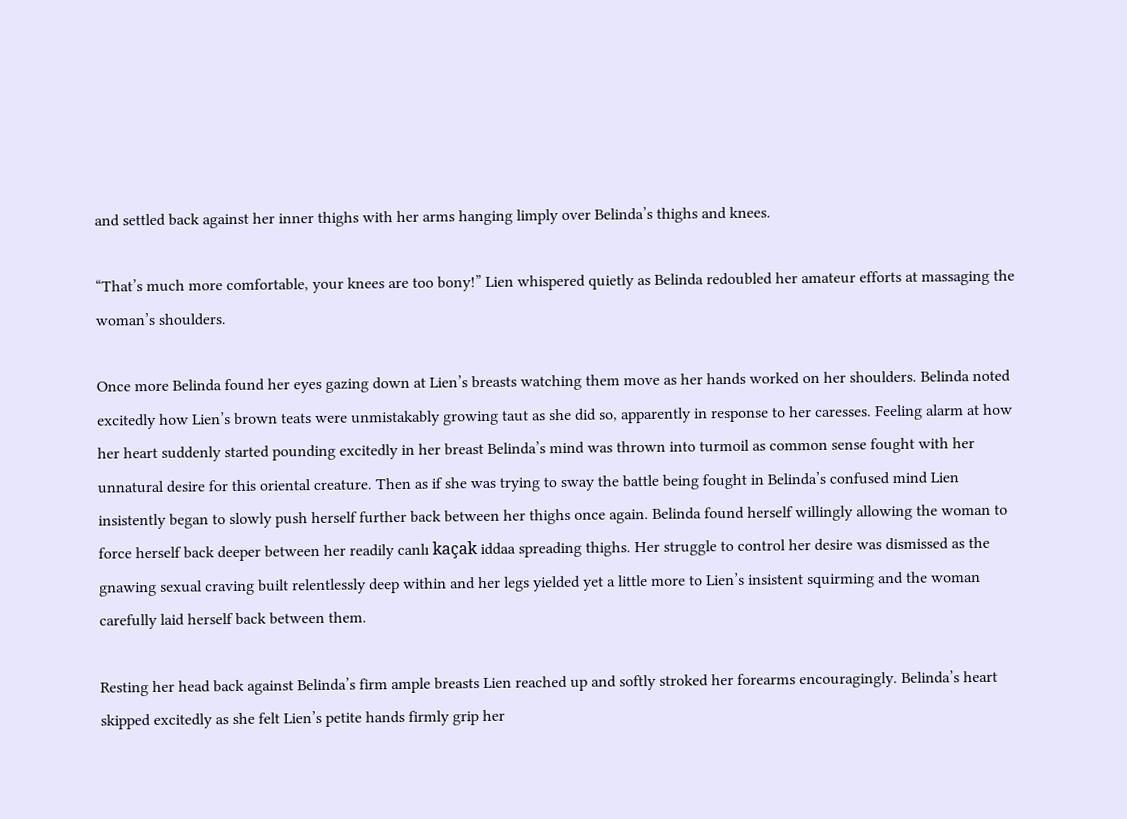and settled back against her inner thighs with her arms hanging limply over Belinda’s thighs and knees.

“That’s much more comfortable, your knees are too bony!” Lien whispered quietly as Belinda redoubled her amateur efforts at massaging the woman’s shoulders.

Once more Belinda found her eyes gazing down at Lien’s breasts watching them move as her hands worked on her shoulders. Belinda noted excitedly how Lien’s brown teats were unmistakably growing taut as she did so, apparently in response to her caresses. Feeling alarm at how her heart suddenly started pounding excitedly in her breast Belinda’s mind was thrown into turmoil as common sense fought with her unnatural desire for this oriental creature. Then as if she was trying to sway the battle being fought in Belinda’s confused mind Lien insistently began to slowly push herself further back between her thighs once again. Belinda found herself willingly allowing the woman to force herself back deeper between her readily canlı kaçak iddaa spreading thighs. Her struggle to control her desire was dismissed as the gnawing sexual craving built relentlessly deep within and her legs yielded yet a little more to Lien’s insistent squirming and the woman carefully laid herself back between them.

Resting her head back against Belinda’s firm ample breasts Lien reached up and softly stroked her forearms encouragingly. Belinda’s heart skipped excitedly as she felt Lien’s petite hands firmly grip her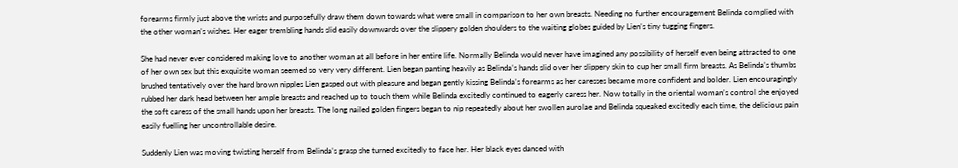forearms firmly just above the wrists and purposefully draw them down towards what were small in comparison to her own breasts. Needing no further encouragement Belinda complied with the other woman’s wishes. Her eager trembling hands slid easily downwards over the slippery golden shoulders to the waiting globes guided by Lien’s tiny tugging fingers.

She had never ever considered making love to another woman at all before in her entire life. Normally Belinda would never have imagined any possibility of herself even being attracted to one of her own sex but this exquisite woman seemed so very very different. Lien began panting heavily as Belinda’s hands slid over her slippery skin to cup her small firm breasts. As Belinda’s thumbs brushed tentatively over the hard brown nipples Lien gasped out with pleasure and began gently kissing Belinda’s forearms as her caresses became more confident and bolder. Lien encouragingly rubbed her dark head between her ample breasts and reached up to touch them while Belinda excitedly continued to eagerly caress her. Now totally in the oriental woman’s control she enjoyed the soft caress of the small hands upon her breasts. The long nailed golden fingers began to nip repeatedly about her swollen aurolae and Belinda squeaked excitedly each time, the delicious pain easily fuelling her uncontrollable desire.

Suddenly Lien was moving twisting herself from Belinda’s grasp she turned excitedly to face her. Her black eyes danced with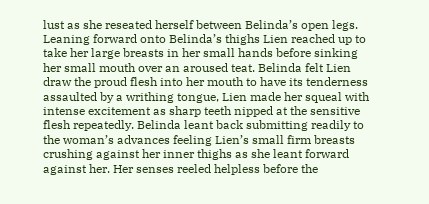lust as she reseated herself between Belinda’s open legs. Leaning forward onto Belinda’s thighs Lien reached up to take her large breasts in her small hands before sinking her small mouth over an aroused teat. Belinda felt Lien draw the proud flesh into her mouth to have its tenderness assaulted by a writhing tongue, Lien made her squeal with intense excitement as sharp teeth nipped at the sensitive flesh repeatedly. Belinda leant back submitting readily to the woman’s advances feeling Lien’s small firm breasts crushing against her inner thighs as she leant forward against her. Her senses reeled helpless before the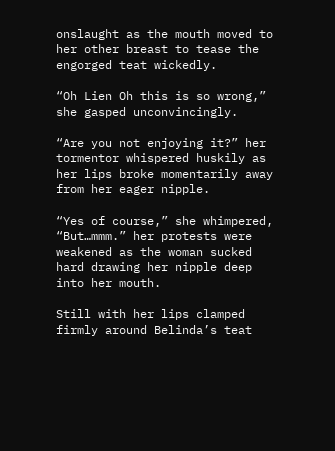onslaught as the mouth moved to her other breast to tease the engorged teat wickedly.

“Oh Lien Oh this is so wrong,” she gasped unconvincingly.

“Are you not enjoying it?” her tormentor whispered huskily as her lips broke momentarily away from her eager nipple.

“Yes of course,” she whimpered, “But…mmm.” her protests were weakened as the woman sucked hard drawing her nipple deep into her mouth.

Still with her lips clamped firmly around Belinda’s teat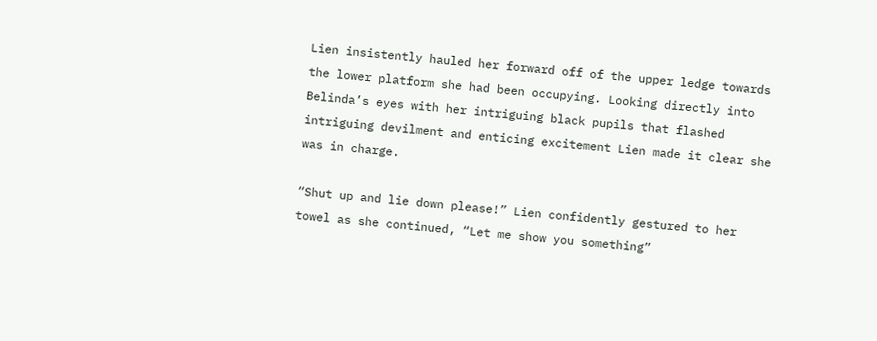Lien insistently hauled her forward off of the upper ledge towards the lower platform she had been occupying. Looking directly into Belinda’s eyes with her intriguing black pupils that flashed intriguing devilment and enticing excitement Lien made it clear she was in charge.

“Shut up and lie down please!” Lien confidently gestured to her towel as she continued, “Let me show you something”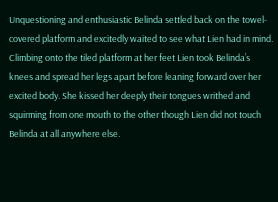Unquestioning and enthusiastic Belinda settled back on the towel-covered platform and excitedly waited to see what Lien had in mind. Climbing onto the tiled platform at her feet Lien took Belinda’s knees and spread her legs apart before leaning forward over her excited body. She kissed her deeply their tongues writhed and squirming from one mouth to the other though Lien did not touch Belinda at all anywhere else.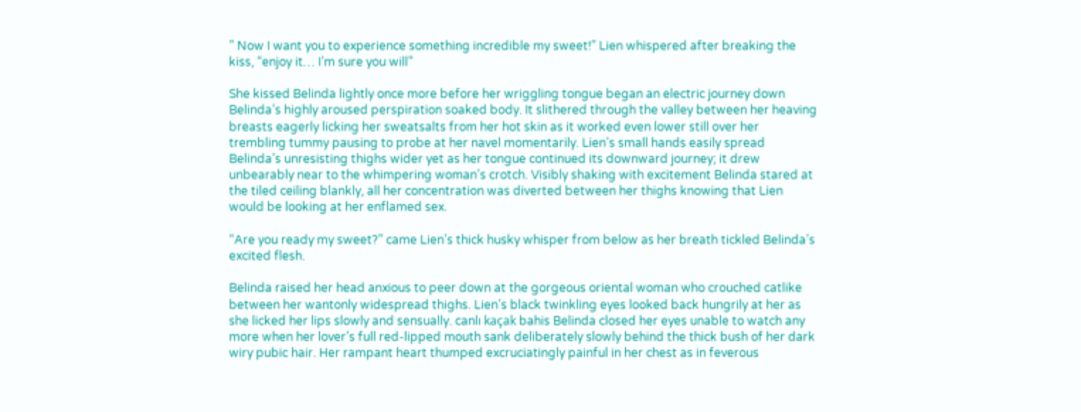” Now I want you to experience something incredible my sweet!” Lien whispered after breaking the kiss, “enjoy it… I’m sure you will”

She kissed Belinda lightly once more before her wriggling tongue began an electric journey down Belinda’s highly aroused perspiration soaked body. It slithered through the valley between her heaving breasts eagerly licking her sweatsalts from her hot skin as it worked even lower still over her trembling tummy pausing to probe at her navel momentarily. Lien’s small hands easily spread Belinda’s unresisting thighs wider yet as her tongue continued its downward journey; it drew unbearably near to the whimpering woman’s crotch. Visibly shaking with excitement Belinda stared at the tiled ceiling blankly, all her concentration was diverted between her thighs knowing that Lien would be looking at her enflamed sex.

“Are you ready my sweet?” came Lien’s thick husky whisper from below as her breath tickled Belinda’s excited flesh.

Belinda raised her head anxious to peer down at the gorgeous oriental woman who crouched catlike between her wantonly widespread thighs. Lien’s black twinkling eyes looked back hungrily at her as she licked her lips slowly and sensually. canlı kaçak bahis Belinda closed her eyes unable to watch any more when her lover’s full red-lipped mouth sank deliberately slowly behind the thick bush of her dark wiry pubic hair. Her rampant heart thumped excruciatingly painful in her chest as in feverous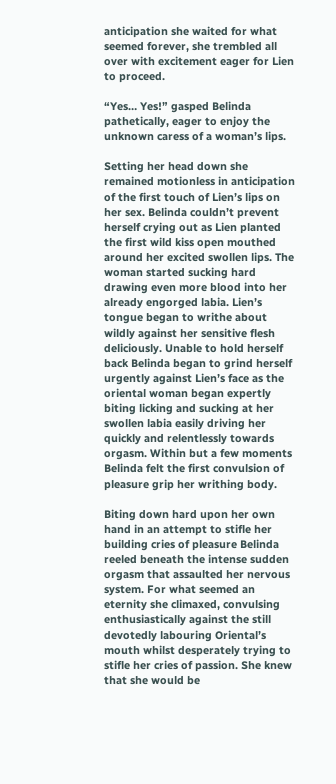anticipation she waited for what seemed forever, she trembled all over with excitement eager for Lien to proceed.

“Yes… Yes!” gasped Belinda pathetically, eager to enjoy the unknown caress of a woman’s lips.

Setting her head down she remained motionless in anticipation of the first touch of Lien’s lips on her sex. Belinda couldn’t prevent herself crying out as Lien planted the first wild kiss open mouthed around her excited swollen lips. The woman started sucking hard drawing even more blood into her already engorged labia. Lien’s tongue began to writhe about wildly against her sensitive flesh deliciously. Unable to hold herself back Belinda began to grind herself urgently against Lien’s face as the oriental woman began expertly biting licking and sucking at her swollen labia easily driving her quickly and relentlessly towards orgasm. Within but a few moments Belinda felt the first convulsion of pleasure grip her writhing body.

Biting down hard upon her own hand in an attempt to stifle her building cries of pleasure Belinda reeled beneath the intense sudden orgasm that assaulted her nervous system. For what seemed an eternity she climaxed, convulsing enthusiastically against the still devotedly labouring Oriental’s mouth whilst desperately trying to stifle her cries of passion. She knew that she would be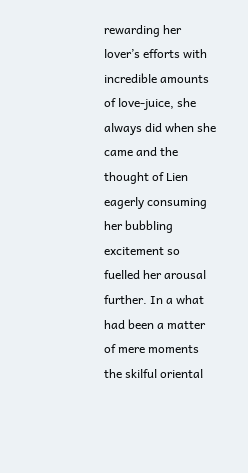rewarding her lover’s efforts with incredible amounts of love-juice, she always did when she came and the thought of Lien eagerly consuming her bubbling excitement so fuelled her arousal further. In a what had been a matter of mere moments the skilful oriental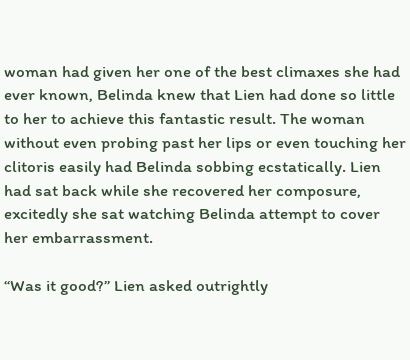woman had given her one of the best climaxes she had ever known, Belinda knew that Lien had done so little to her to achieve this fantastic result. The woman without even probing past her lips or even touching her clitoris easily had Belinda sobbing ecstatically. Lien had sat back while she recovered her composure, excitedly she sat watching Belinda attempt to cover her embarrassment.

“Was it good?” Lien asked outrightly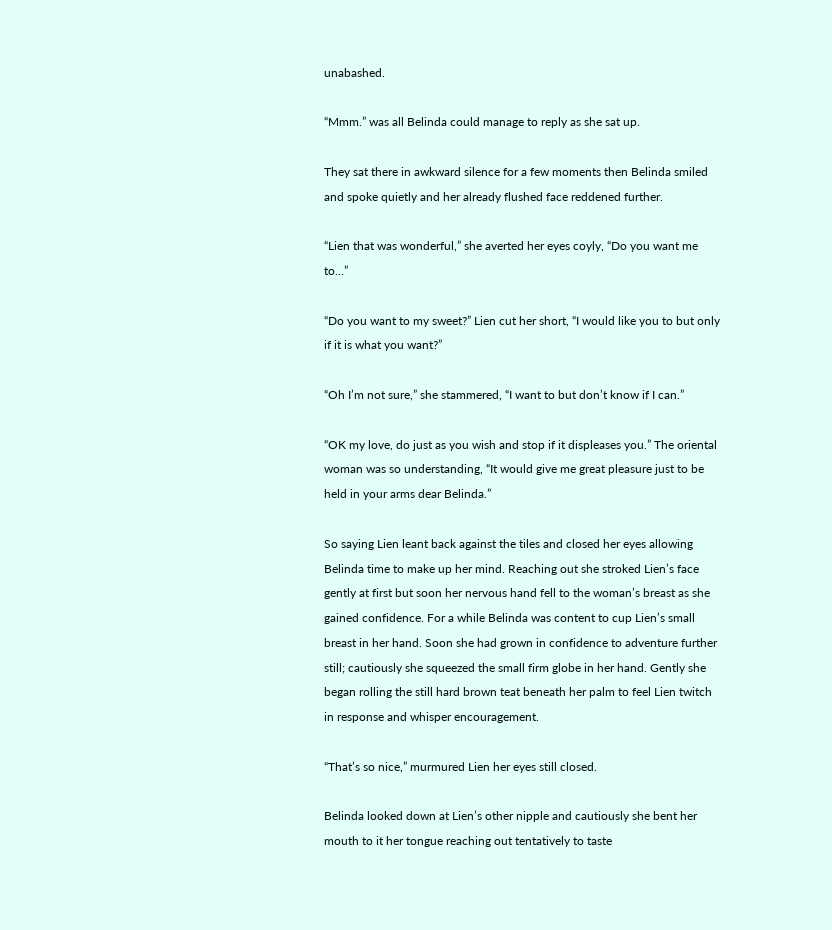unabashed.

“Mmm.” was all Belinda could manage to reply as she sat up.

They sat there in awkward silence for a few moments then Belinda smiled and spoke quietly and her already flushed face reddened further.

“Lien that was wonderful,” she averted her eyes coyly, “Do you want me to…”

“Do you want to my sweet?” Lien cut her short, “I would like you to but only if it is what you want?”

“Oh I’m not sure,” she stammered, “I want to but don’t know if I can.”

“OK my love, do just as you wish and stop if it displeases you.” The oriental woman was so understanding, “It would give me great pleasure just to be held in your arms dear Belinda.”

So saying Lien leant back against the tiles and closed her eyes allowing Belinda time to make up her mind. Reaching out she stroked Lien’s face gently at first but soon her nervous hand fell to the woman’s breast as she gained confidence. For a while Belinda was content to cup Lien’s small breast in her hand. Soon she had grown in confidence to adventure further still; cautiously she squeezed the small firm globe in her hand. Gently she began rolling the still hard brown teat beneath her palm to feel Lien twitch in response and whisper encouragement.

“That’s so nice,” murmured Lien her eyes still closed.

Belinda looked down at Lien’s other nipple and cautiously she bent her mouth to it her tongue reaching out tentatively to taste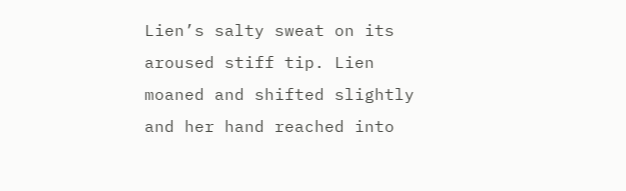Lien’s salty sweat on its aroused stiff tip. Lien moaned and shifted slightly and her hand reached into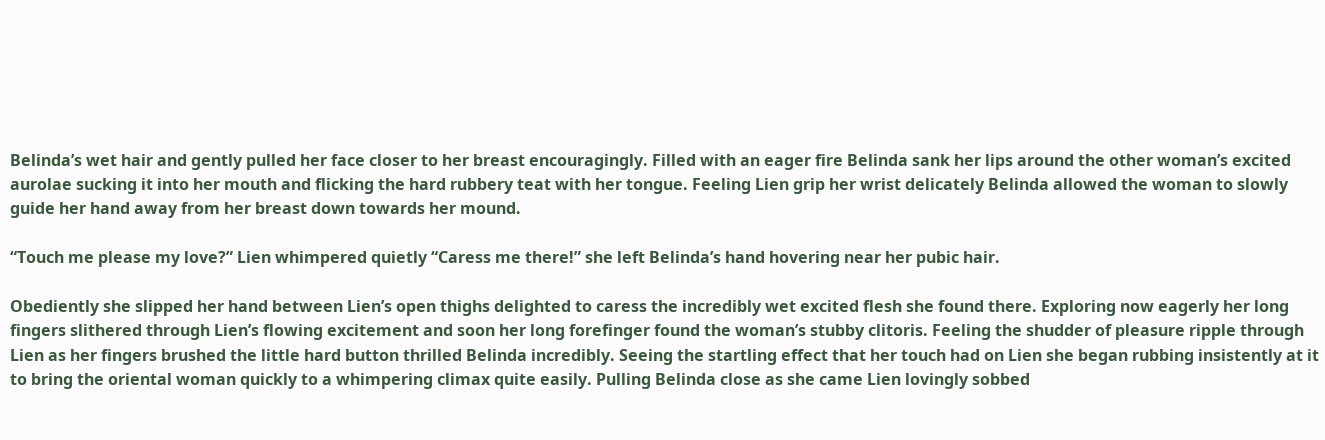Belinda’s wet hair and gently pulled her face closer to her breast encouragingly. Filled with an eager fire Belinda sank her lips around the other woman’s excited aurolae sucking it into her mouth and flicking the hard rubbery teat with her tongue. Feeling Lien grip her wrist delicately Belinda allowed the woman to slowly guide her hand away from her breast down towards her mound.

“Touch me please my love?” Lien whimpered quietly “Caress me there!” she left Belinda’s hand hovering near her pubic hair.

Obediently she slipped her hand between Lien’s open thighs delighted to caress the incredibly wet excited flesh she found there. Exploring now eagerly her long fingers slithered through Lien’s flowing excitement and soon her long forefinger found the woman’s stubby clitoris. Feeling the shudder of pleasure ripple through Lien as her fingers brushed the little hard button thrilled Belinda incredibly. Seeing the startling effect that her touch had on Lien she began rubbing insistently at it to bring the oriental woman quickly to a whimpering climax quite easily. Pulling Belinda close as she came Lien lovingly sobbed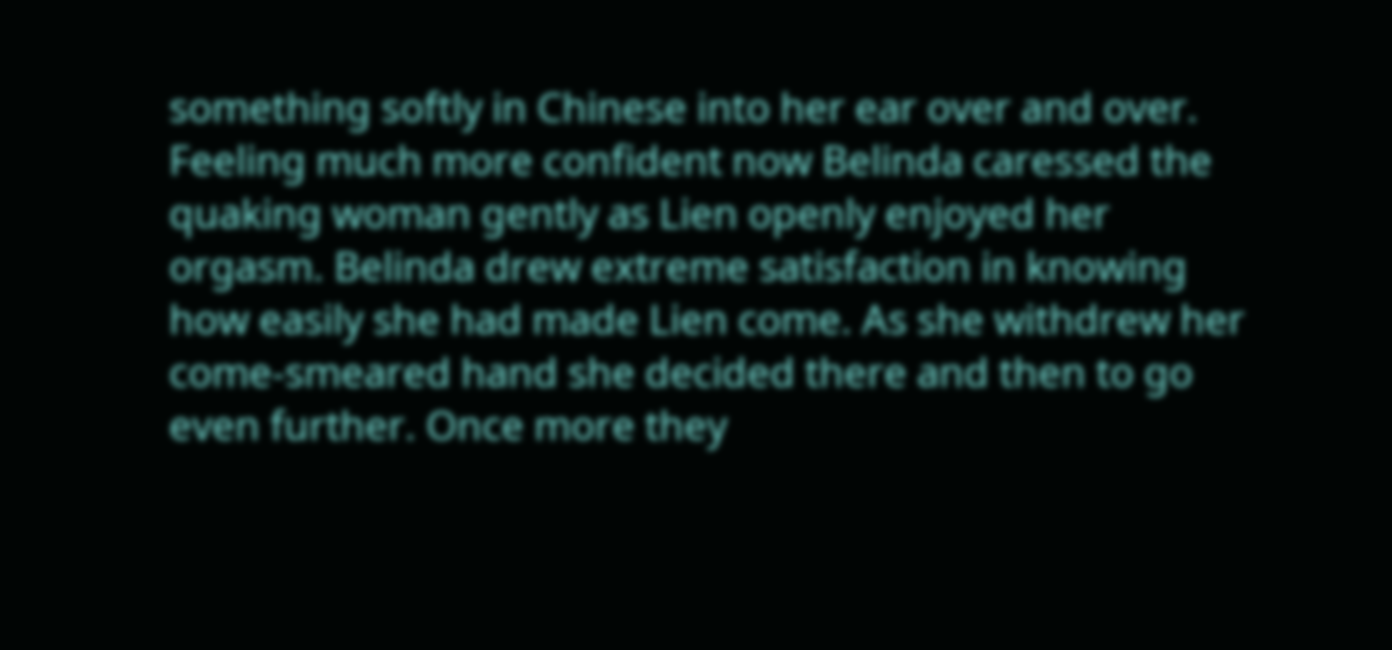something softly in Chinese into her ear over and over. Feeling much more confident now Belinda caressed the quaking woman gently as Lien openly enjoyed her orgasm. Belinda drew extreme satisfaction in knowing how easily she had made Lien come. As she withdrew her come-smeared hand she decided there and then to go even further. Once more they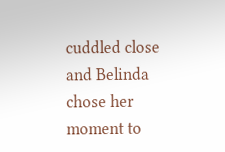cuddled close and Belinda chose her moment to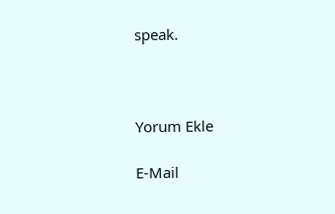speak.



Yorum Ekle

E-Mail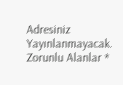Adresiniz Yayınlanmayacak. Zorunlu Alanlar *